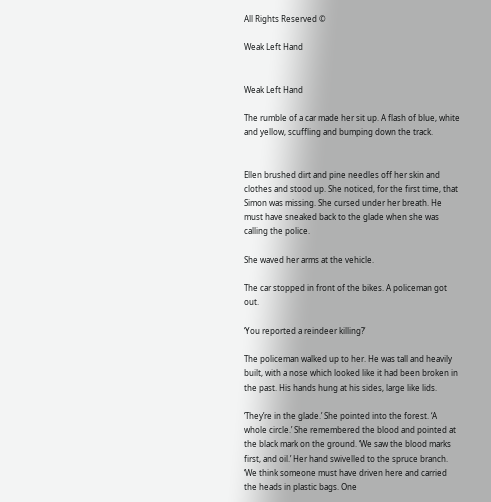All Rights Reserved ©

Weak Left Hand


Weak Left Hand

The rumble of a car made her sit up. A flash of blue, white and yellow, scuffling and bumping down the track.


Ellen brushed dirt and pine needles off her skin and clothes and stood up. She noticed, for the first time, that Simon was missing. She cursed under her breath. He must have sneaked back to the glade when she was calling the police.

She waved her arms at the vehicle.

The car stopped in front of the bikes. A policeman got out.

‘You reported a reindeer killing?’

The policeman walked up to her. He was tall and heavily built, with a nose which looked like it had been broken in the past. His hands hung at his sides, large like lids.

‘They’re in the glade.’ She pointed into the forest. ‘A whole circle.’ She remembered the blood and pointed at the black mark on the ground. ‘We saw the blood marks first, and oil.’ Her hand swivelled to the spruce branch. ‘We think someone must have driven here and carried the heads in plastic bags. One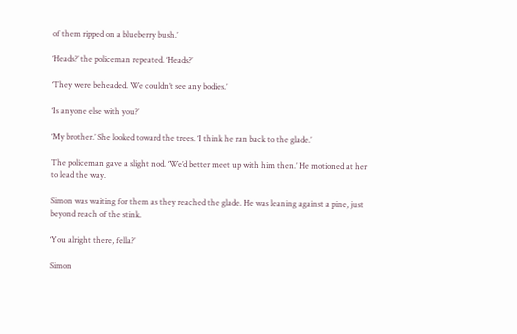of them ripped on a blueberry bush.’

‘Heads?’ the policeman repeated. ‘Heads?’

‘They were beheaded. We couldn’t see any bodies.’

‘Is anyone else with you?’

‘My brother.’ She looked toward the trees. ‘I think he ran back to the glade.’

The policeman gave a slight nod. ‘We’d better meet up with him then.’ He motioned at her to lead the way.

Simon was waiting for them as they reached the glade. He was leaning against a pine, just beyond reach of the stink.

‘You alright there, fella?’

Simon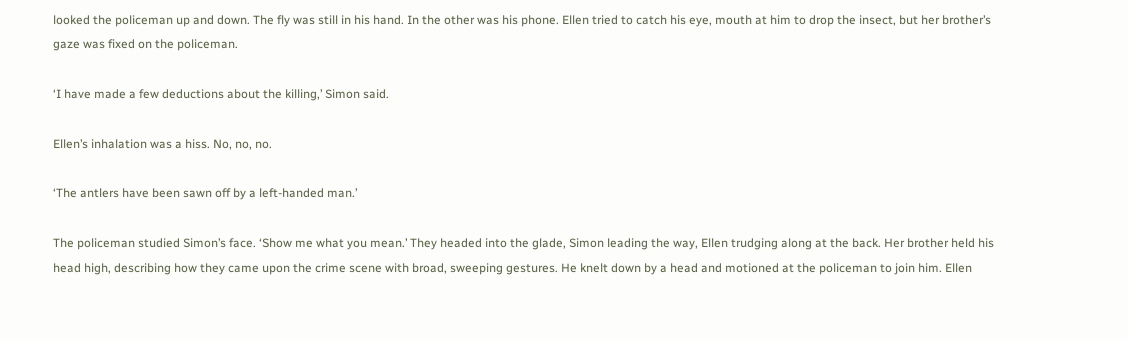looked the policeman up and down. The fly was still in his hand. In the other was his phone. Ellen tried to catch his eye, mouth at him to drop the insect, but her brother’s gaze was fixed on the policeman.

‘I have made a few deductions about the killing,’ Simon said.

Ellen’s inhalation was a hiss. No, no, no.

‘The antlers have been sawn off by a left-handed man.’

The policeman studied Simon’s face. ‘Show me what you mean.’ They headed into the glade, Simon leading the way, Ellen trudging along at the back. Her brother held his head high, describing how they came upon the crime scene with broad, sweeping gestures. He knelt down by a head and motioned at the policeman to join him. Ellen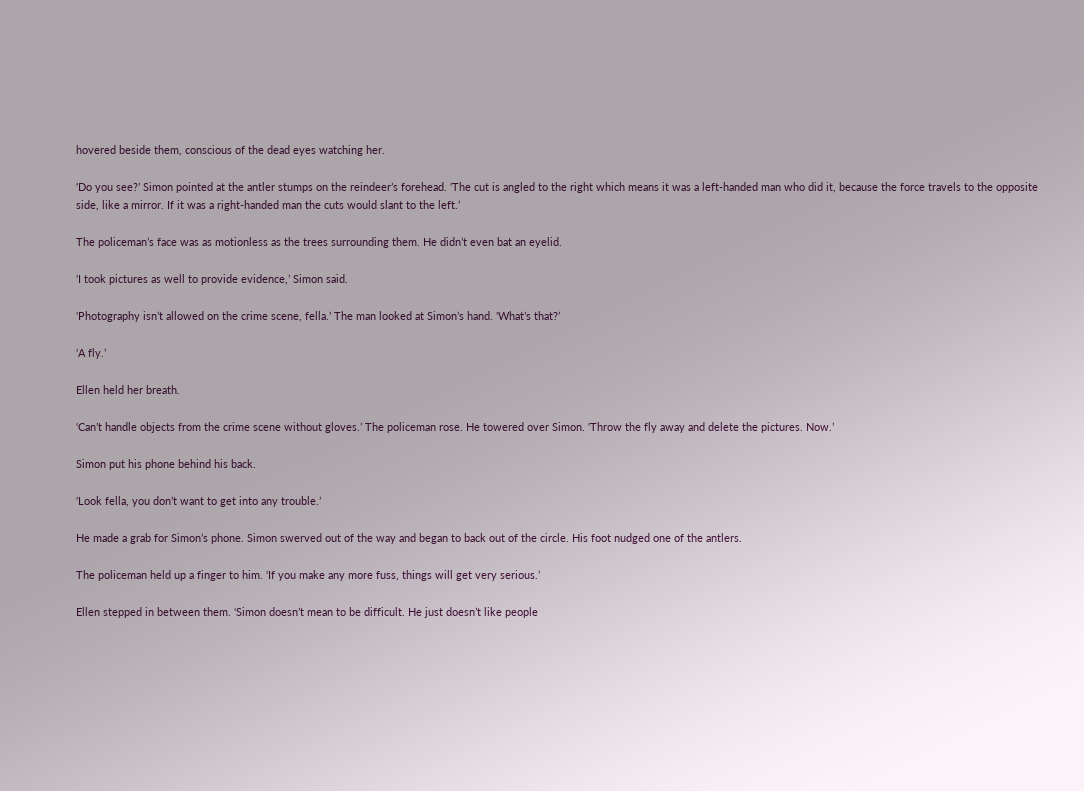hovered beside them, conscious of the dead eyes watching her.

‘Do you see?’ Simon pointed at the antler stumps on the reindeer’s forehead. ‘The cut is angled to the right which means it was a left-handed man who did it, because the force travels to the opposite side, like a mirror. If it was a right-handed man the cuts would slant to the left.’

The policeman’s face was as motionless as the trees surrounding them. He didn’t even bat an eyelid.

‘I took pictures as well to provide evidence,’ Simon said.

‘Photography isn’t allowed on the crime scene, fella.’ The man looked at Simon’s hand. ‘What’s that?’

‘A fly.’

Ellen held her breath.

‘Can’t handle objects from the crime scene without gloves.’ The policeman rose. He towered over Simon. ‘Throw the fly away and delete the pictures. Now.’

Simon put his phone behind his back.

‘Look fella, you don’t want to get into any trouble.’

He made a grab for Simon’s phone. Simon swerved out of the way and began to back out of the circle. His foot nudged one of the antlers.

The policeman held up a finger to him. ‘If you make any more fuss, things will get very serious.’

Ellen stepped in between them. ‘Simon doesn’t mean to be difficult. He just doesn’t like people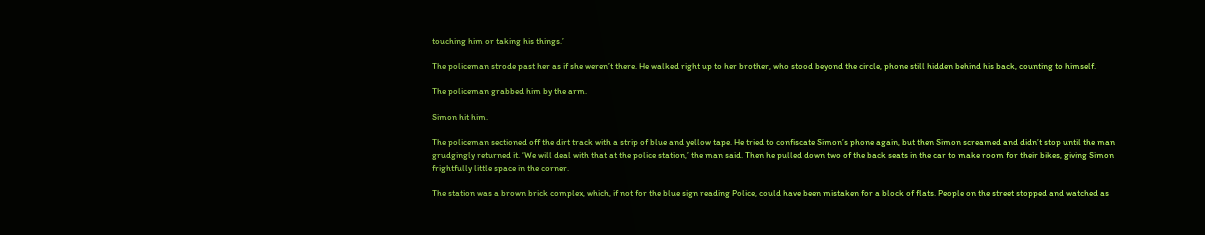touching him or taking his things.’

The policeman strode past her as if she weren’t there. He walked right up to her brother, who stood beyond the circle, phone still hidden behind his back, counting to himself.

The policeman grabbed him by the arm.

Simon hit him.

The policeman sectioned off the dirt track with a strip of blue and yellow tape. He tried to confiscate Simon’s phone again, but then Simon screamed and didn’t stop until the man grudgingly returned it. ‘We will deal with that at the police station,’ the man said. Then he pulled down two of the back seats in the car to make room for their bikes, giving Simon frightfully little space in the corner.

The station was a brown brick complex, which, if not for the blue sign reading Police, could have been mistaken for a block of flats. People on the street stopped and watched as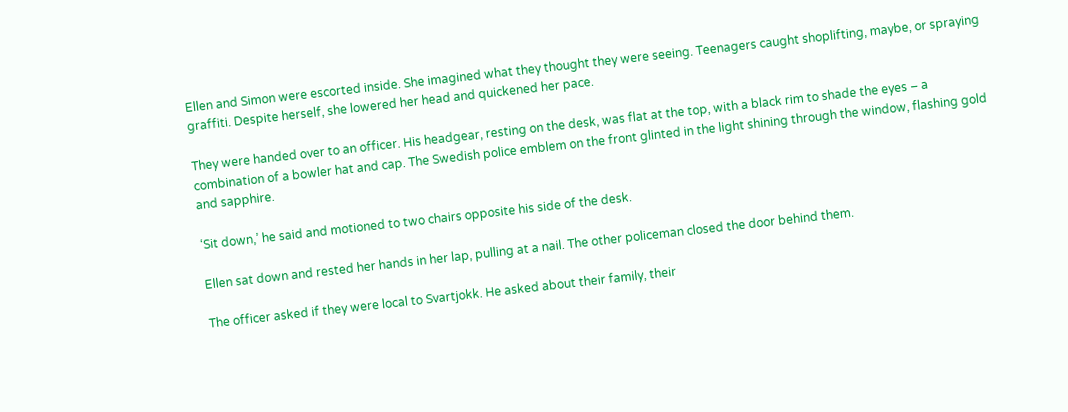Ellen and Simon were escorted inside. She imagined what they thought they were seeing. Teenagers caught shoplifting, maybe, or spraying graffiti. Despite herself, she lowered her head and quickened her pace.

They were handed over to an officer. His headgear, resting on the desk, was flat at the top, with a black rim to shade the eyes – a combination of a bowler hat and cap. The Swedish police emblem on the front glinted in the light shining through the window, flashing gold and sapphire.

‘Sit down,’ he said and motioned to two chairs opposite his side of the desk.

Ellen sat down and rested her hands in her lap, pulling at a nail. The other policeman closed the door behind them.

The officer asked if they were local to Svartjokk. He asked about their family, their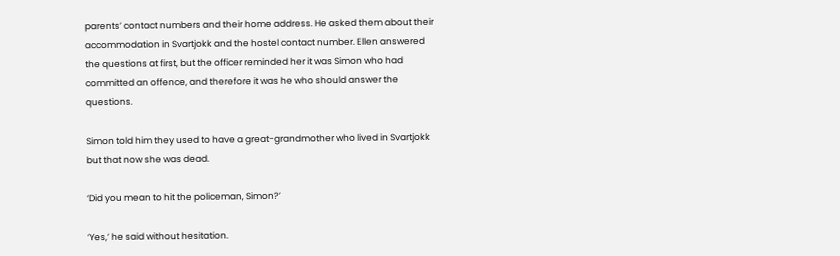parents’ contact numbers and their home address. He asked them about their accommodation in Svartjokk and the hostel contact number. Ellen answered the questions at first, but the officer reminded her it was Simon who had committed an offence, and therefore it was he who should answer the questions.

Simon told him they used to have a great-grandmother who lived in Svartjokk but that now she was dead.

‘Did you mean to hit the policeman, Simon?’

‘Yes,’ he said without hesitation.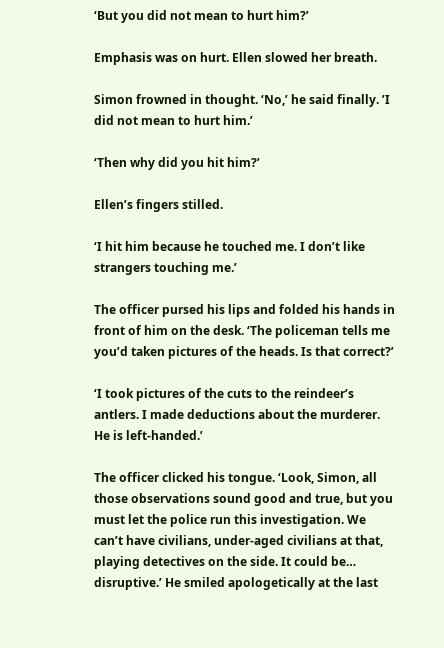‘But you did not mean to hurt him?’

Emphasis was on hurt. Ellen slowed her breath.

Simon frowned in thought. ‘No,’ he said finally. ’I did not mean to hurt him.’

‘Then why did you hit him?’

Ellen’s fingers stilled.

‘I hit him because he touched me. I don’t like strangers touching me.’

The officer pursed his lips and folded his hands in front of him on the desk. ‘The policeman tells me you’d taken pictures of the heads. Is that correct?’

‘I took pictures of the cuts to the reindeer’s antlers. I made deductions about the murderer. He is left-handed.’

The officer clicked his tongue. ‘Look, Simon, all those observations sound good and true, but you must let the police run this investigation. We can’t have civilians, under-aged civilians at that, playing detectives on the side. It could be… disruptive.’ He smiled apologetically at the last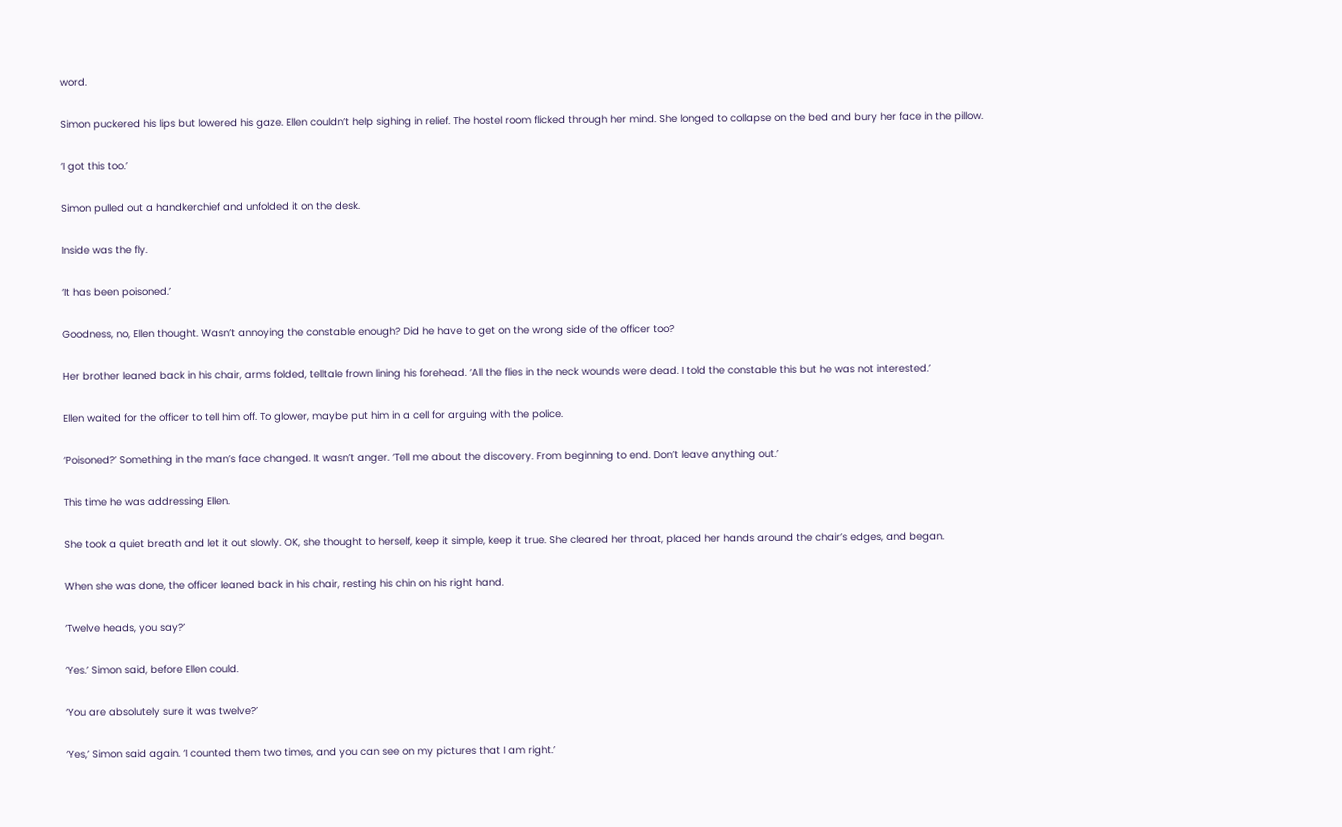word.

Simon puckered his lips but lowered his gaze. Ellen couldn’t help sighing in relief. The hostel room flicked through her mind. She longed to collapse on the bed and bury her face in the pillow.

‘I got this too.’

Simon pulled out a handkerchief and unfolded it on the desk.

Inside was the fly.

‘It has been poisoned.’

Goodness, no, Ellen thought. Wasn’t annoying the constable enough? Did he have to get on the wrong side of the officer too?

Her brother leaned back in his chair, arms folded, telltale frown lining his forehead. ‘All the flies in the neck wounds were dead. I told the constable this but he was not interested.’

Ellen waited for the officer to tell him off. To glower, maybe put him in a cell for arguing with the police.

‘Poisoned?’ Something in the man’s face changed. It wasn’t anger. ‘Tell me about the discovery. From beginning to end. Don’t leave anything out.’

This time he was addressing Ellen.

She took a quiet breath and let it out slowly. OK, she thought to herself, keep it simple, keep it true. She cleared her throat, placed her hands around the chair’s edges, and began.

When she was done, the officer leaned back in his chair, resting his chin on his right hand.

‘Twelve heads, you say?’

‘Yes.’ Simon said, before Ellen could.

‘You are absolutely sure it was twelve?’

‘Yes,’ Simon said again. ‘I counted them two times, and you can see on my pictures that I am right.’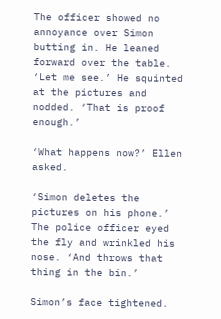The officer showed no annoyance over Simon butting in. He leaned forward over the table. ‘Let me see.’ He squinted at the pictures and nodded. ‘That is proof enough.’

‘What happens now?’ Ellen asked.

‘Simon deletes the pictures on his phone.’ The police officer eyed the fly and wrinkled his nose. ‘And throws that thing in the bin.’

Simon’s face tightened.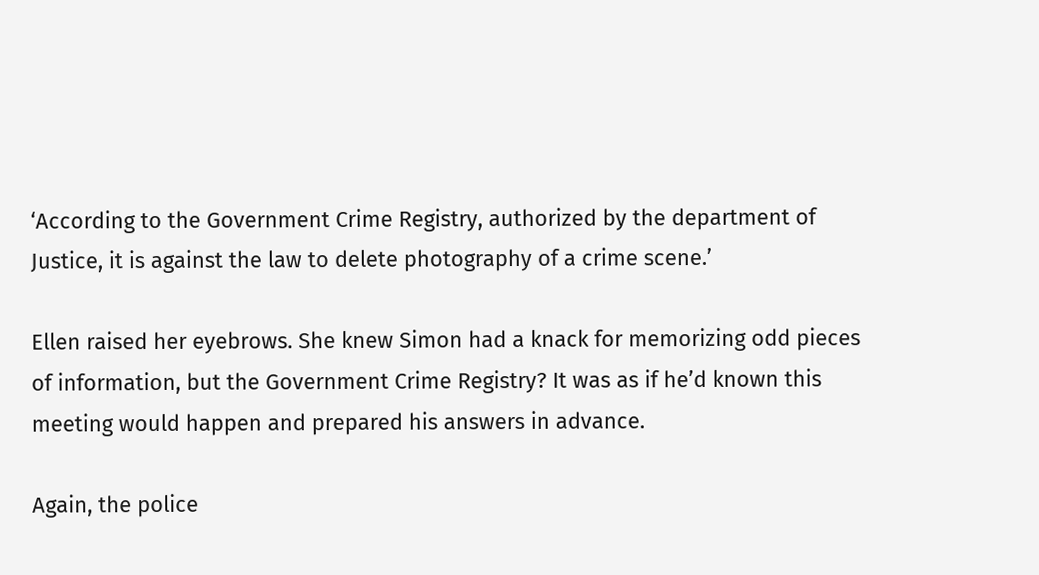‘According to the Government Crime Registry, authorized by the department of Justice, it is against the law to delete photography of a crime scene.’

Ellen raised her eyebrows. She knew Simon had a knack for memorizing odd pieces of information, but the Government Crime Registry? It was as if he’d known this meeting would happen and prepared his answers in advance.

Again, the police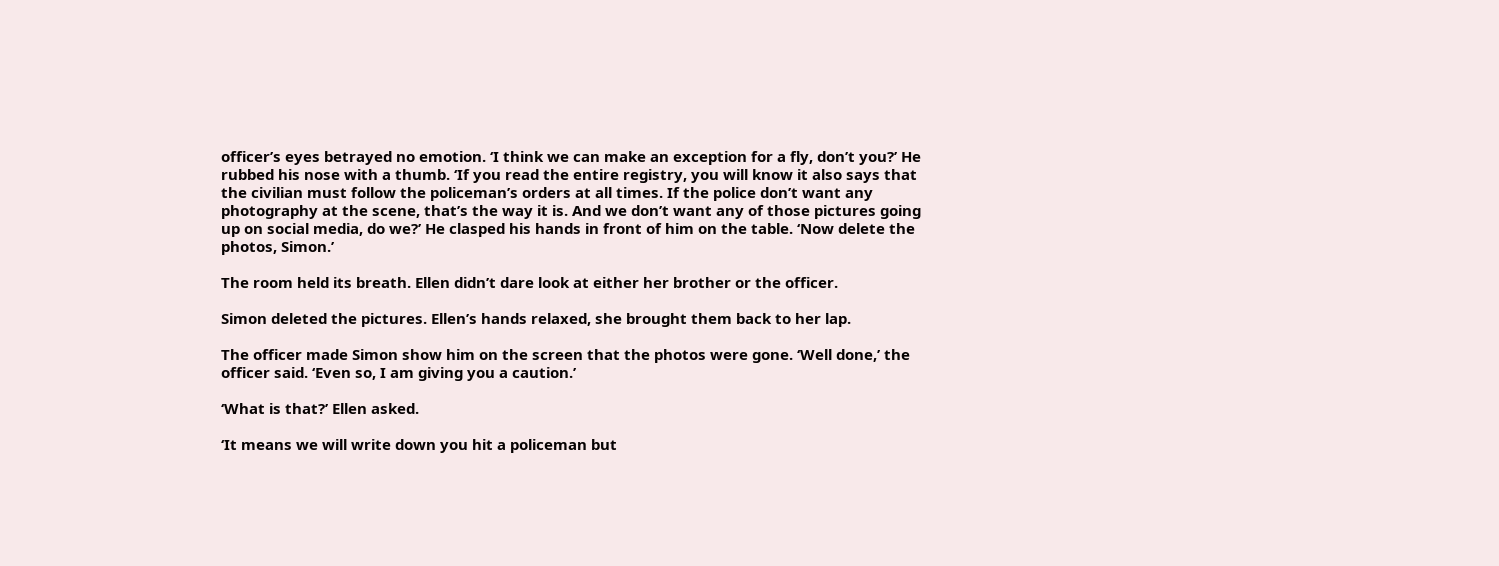officer’s eyes betrayed no emotion. ‘I think we can make an exception for a fly, don’t you?’ He rubbed his nose with a thumb. ‘If you read the entire registry, you will know it also says that the civilian must follow the policeman’s orders at all times. If the police don’t want any photography at the scene, that’s the way it is. And we don’t want any of those pictures going up on social media, do we?’ He clasped his hands in front of him on the table. ‘Now delete the photos, Simon.’

The room held its breath. Ellen didn’t dare look at either her brother or the officer.

Simon deleted the pictures. Ellen’s hands relaxed, she brought them back to her lap.

The officer made Simon show him on the screen that the photos were gone. ‘Well done,’ the officer said. ‘Even so, I am giving you a caution.’

‘What is that?’ Ellen asked.

‘It means we will write down you hit a policeman but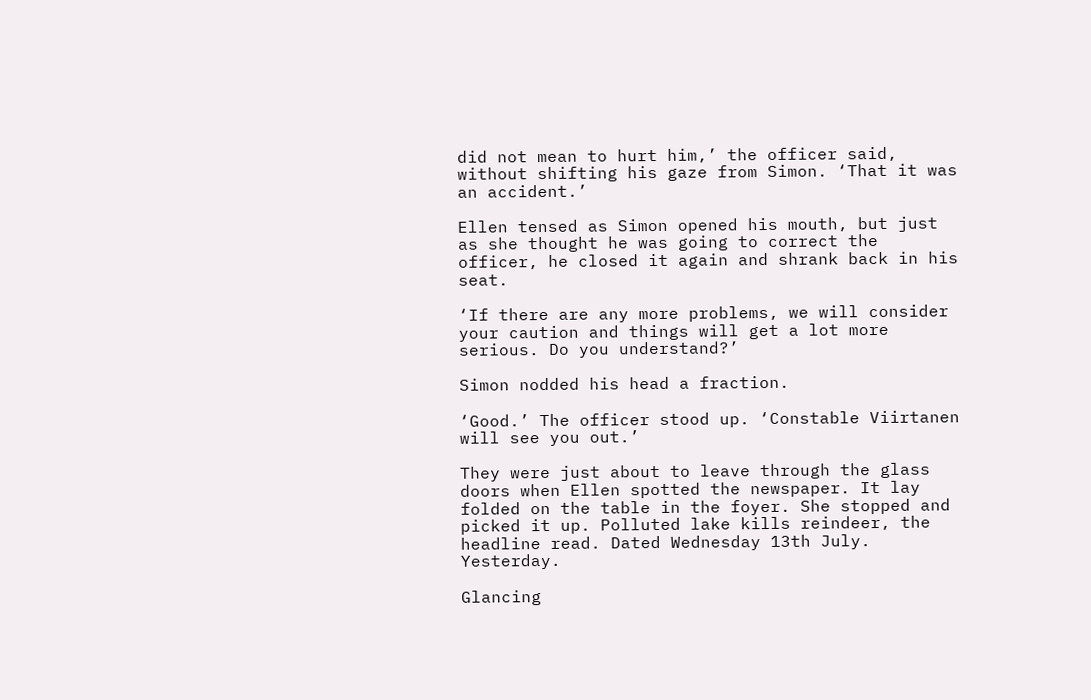did not mean to hurt him,’ the officer said, without shifting his gaze from Simon. ‘That it was an accident.’

Ellen tensed as Simon opened his mouth, but just as she thought he was going to correct the officer, he closed it again and shrank back in his seat.

‘If there are any more problems, we will consider your caution and things will get a lot more serious. Do you understand?’

Simon nodded his head a fraction.

‘Good.’ The officer stood up. ‘Constable Viirtanen will see you out.’

They were just about to leave through the glass doors when Ellen spotted the newspaper. It lay folded on the table in the foyer. She stopped and picked it up. Polluted lake kills reindeer, the headline read. Dated Wednesday 13th July. Yesterday.

Glancing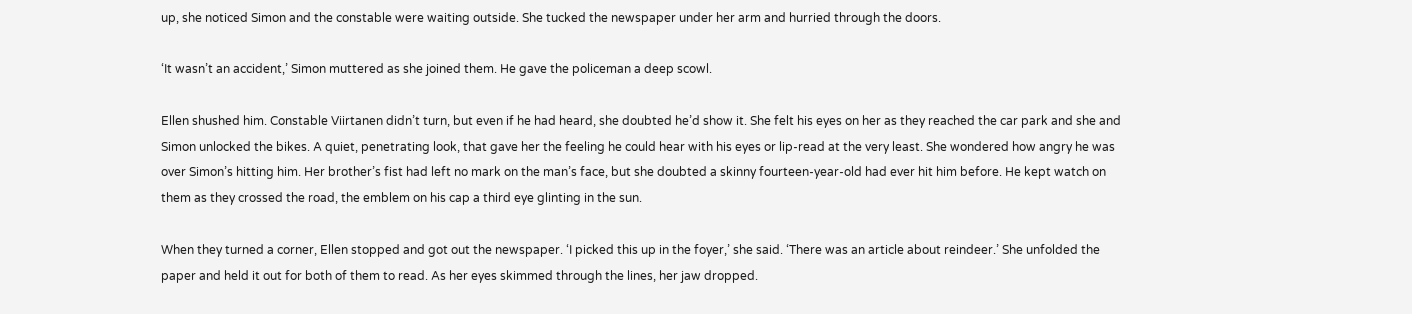up, she noticed Simon and the constable were waiting outside. She tucked the newspaper under her arm and hurried through the doors.

‘It wasn’t an accident,’ Simon muttered as she joined them. He gave the policeman a deep scowl.

Ellen shushed him. Constable Viirtanen didn’t turn, but even if he had heard, she doubted he’d show it. She felt his eyes on her as they reached the car park and she and Simon unlocked the bikes. A quiet, penetrating look, that gave her the feeling he could hear with his eyes or lip-read at the very least. She wondered how angry he was over Simon’s hitting him. Her brother’s fist had left no mark on the man’s face, but she doubted a skinny fourteen-year-old had ever hit him before. He kept watch on them as they crossed the road, the emblem on his cap a third eye glinting in the sun.

When they turned a corner, Ellen stopped and got out the newspaper. ‘I picked this up in the foyer,’ she said. ‘There was an article about reindeer.’ She unfolded the paper and held it out for both of them to read. As her eyes skimmed through the lines, her jaw dropped.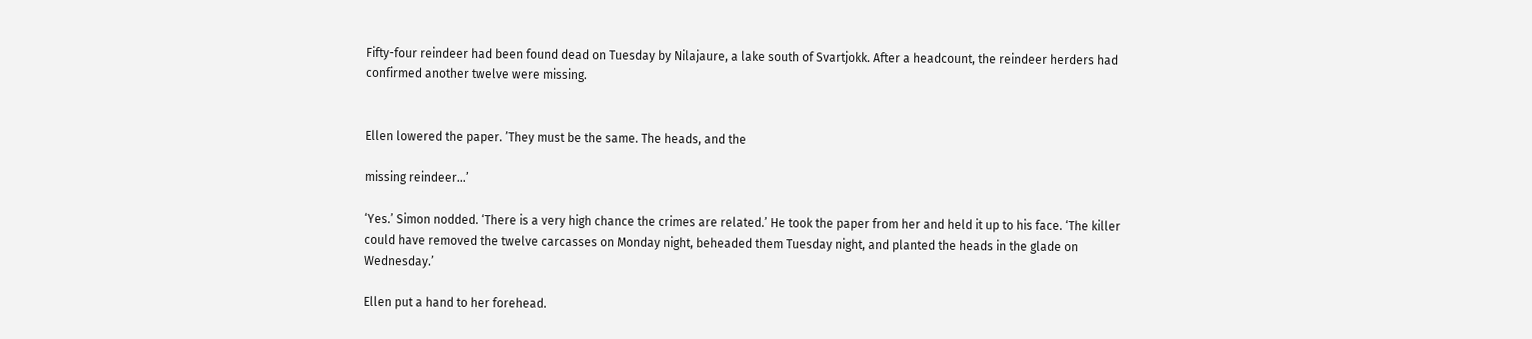Fifty-four reindeer had been found dead on Tuesday by Nilajaure, a lake south of Svartjokk. After a headcount, the reindeer herders had confirmed another twelve were missing.


Ellen lowered the paper. ’They must be the same. The heads, and the

missing reindeer…’

‘Yes.’ Simon nodded. ‘There is a very high chance the crimes are related.’ He took the paper from her and held it up to his face. ‘The killer could have removed the twelve carcasses on Monday night, beheaded them Tuesday night, and planted the heads in the glade on Wednesday.’

Ellen put a hand to her forehead.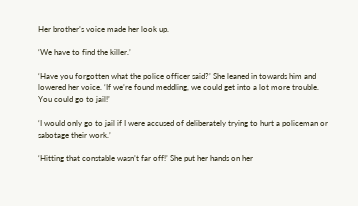Her brother’s voice made her look up.

‘We have to find the killer.’

‘Have you forgotten what the police officer said?’ She leaned in towards him and lowered her voice. ‘If we’re found meddling, we could get into a lot more trouble. You could go to jail!’

‘I would only go to jail if I were accused of deliberately trying to hurt a policeman or sabotage their work.’

‘Hitting that constable wasn’t far off!’ She put her hands on her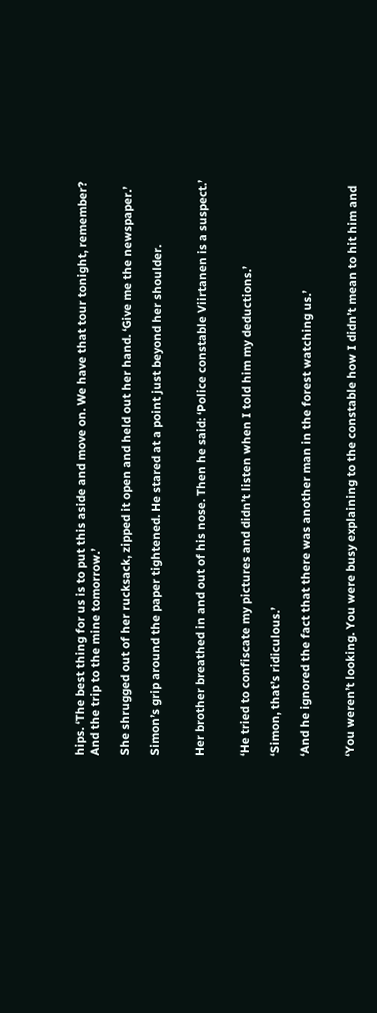hips. ‘The best thing for us is to put this aside and move on. We have that tour tonight, remember? And the trip to the mine tomorrow.’

She shrugged out of her rucksack, zipped it open and held out her hand. ‘Give me the newspaper.’

Simon’s grip around the paper tightened. He stared at a point just beyond her shoulder.


Her brother breathed in and out of his nose. Then he said: ‘Police constable Viirtanen is a suspect.’


‘He tried to confiscate my pictures and didn’t listen when I told him my deductions.’

‘Simon, that’s ridiculous.’

‘And he ignored the fact that there was another man in the forest watching us.’


‘You weren’t looking. You were busy explaining to the constable how I didn’t mean to hit him and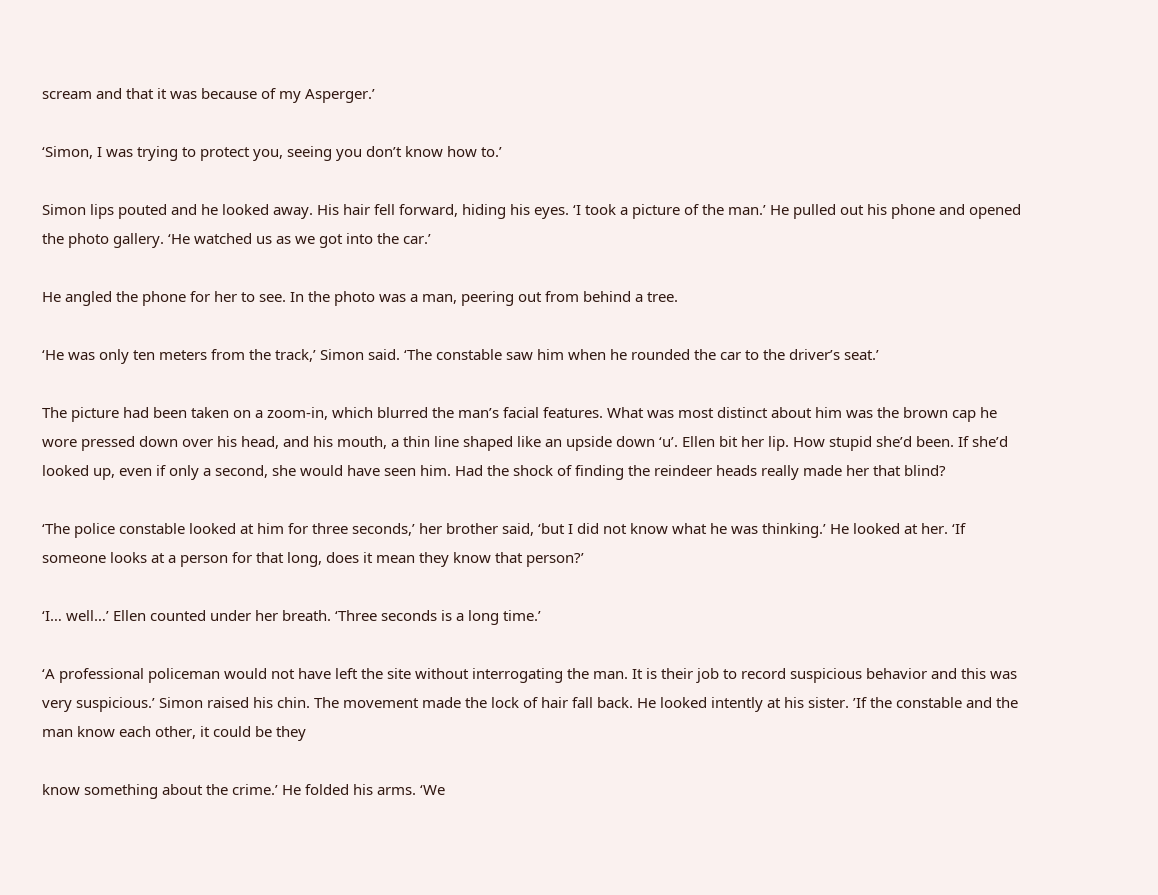scream and that it was because of my Asperger.’

‘Simon, I was trying to protect you, seeing you don’t know how to.’

Simon lips pouted and he looked away. His hair fell forward, hiding his eyes. ‘I took a picture of the man.’ He pulled out his phone and opened the photo gallery. ‘He watched us as we got into the car.’

He angled the phone for her to see. In the photo was a man, peering out from behind a tree.

‘He was only ten meters from the track,’ Simon said. ‘The constable saw him when he rounded the car to the driver’s seat.’

The picture had been taken on a zoom-in, which blurred the man’s facial features. What was most distinct about him was the brown cap he wore pressed down over his head, and his mouth, a thin line shaped like an upside down ‘u’. Ellen bit her lip. How stupid she’d been. If she’d looked up, even if only a second, she would have seen him. Had the shock of finding the reindeer heads really made her that blind?

‘The police constable looked at him for three seconds,’ her brother said, ‘but I did not know what he was thinking.’ He looked at her. ‘If someone looks at a person for that long, does it mean they know that person?’

‘I… well…’ Ellen counted under her breath. ‘Three seconds is a long time.’

‘A professional policeman would not have left the site without interrogating the man. It is their job to record suspicious behavior and this was very suspicious.’ Simon raised his chin. The movement made the lock of hair fall back. He looked intently at his sister. ’If the constable and the man know each other, it could be they

know something about the crime.’ He folded his arms. ‘We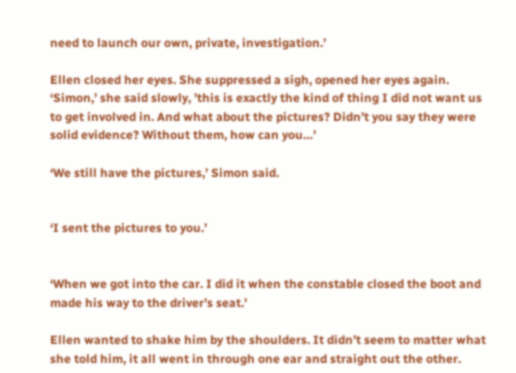need to launch our own, private, investigation.’

Ellen closed her eyes. She suppressed a sigh, opened her eyes again. ‘Simon,’ she said slowly, ’this is exactly the kind of thing I did not want us to get involved in. And what about the pictures? Didn’t you say they were solid evidence? Without them, how can you…’

‘We still have the pictures,’ Simon said.


‘I sent the pictures to you.’


‘When we got into the car. I did it when the constable closed the boot and made his way to the driver’s seat.’

Ellen wanted to shake him by the shoulders. It didn’t seem to matter what she told him, it all went in through one ear and straight out the other.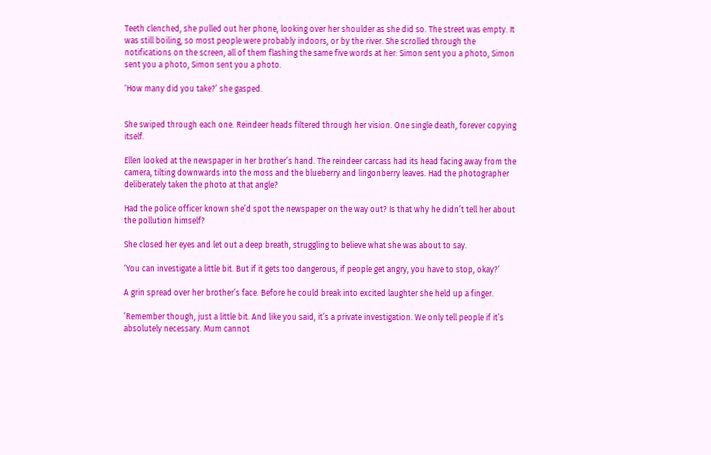Teeth clenched, she pulled out her phone, looking over her shoulder as she did so. The street was empty. It was still boiling, so most people were probably indoors, or by the river. She scrolled through the notifications on the screen, all of them flashing the same five words at her: Simon sent you a photo, Simon sent you a photo, Simon sent you a photo.

‘How many did you take?’ she gasped.


She swiped through each one. Reindeer heads filtered through her vision. One single death, forever copying itself.

Ellen looked at the newspaper in her brother’s hand. The reindeer carcass had its head facing away from the camera, tilting downwards into the moss and the blueberry and lingonberry leaves. Had the photographer deliberately taken the photo at that angle?

Had the police officer known she’d spot the newspaper on the way out? Is that why he didn’t tell her about the pollution himself?

She closed her eyes and let out a deep breath, struggling to believe what she was about to say.

‘You can investigate a little bit. But if it gets too dangerous, if people get angry, you have to stop, okay?’

A grin spread over her brother’s face. Before he could break into excited laughter she held up a finger.

’Remember though, just a little bit. And like you said, it’s a private investigation. We only tell people if it’s absolutely necessary. Mum cannot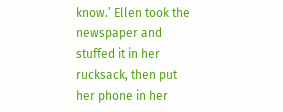know.’ Ellen took the newspaper and stuffed it in her rucksack, then put her phone in her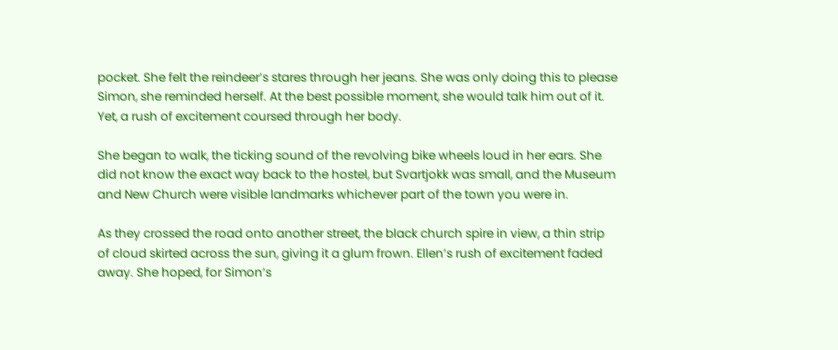pocket. She felt the reindeer’s stares through her jeans. She was only doing this to please Simon, she reminded herself. At the best possible moment, she would talk him out of it. Yet, a rush of excitement coursed through her body.

She began to walk, the ticking sound of the revolving bike wheels loud in her ears. She did not know the exact way back to the hostel, but Svartjokk was small, and the Museum and New Church were visible landmarks whichever part of the town you were in.

As they crossed the road onto another street, the black church spire in view, a thin strip of cloud skirted across the sun, giving it a glum frown. Ellen’s rush of excitement faded away. She hoped, for Simon’s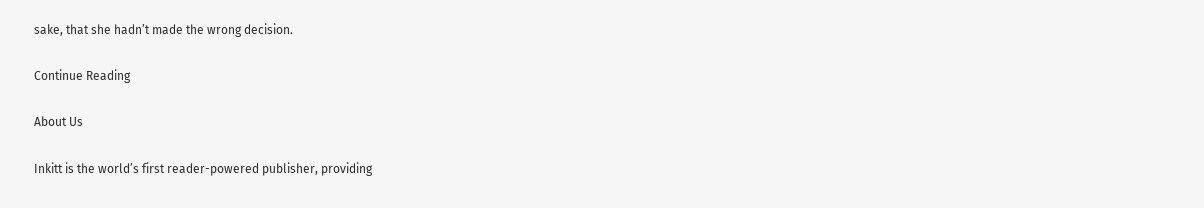sake, that she hadn’t made the wrong decision.

Continue Reading

About Us

Inkitt is the world’s first reader-powered publisher, providing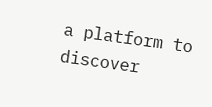a platform to discover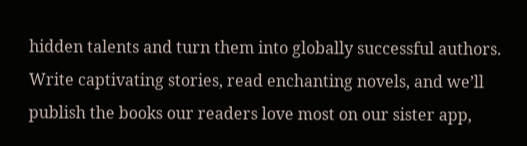hidden talents and turn them into globally successful authors. Write captivating stories, read enchanting novels, and we’ll publish the books our readers love most on our sister app,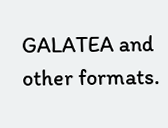GALATEA and other formats.